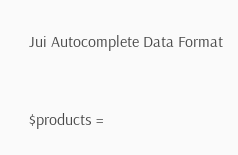Jui Autocomplete Data Format


$products =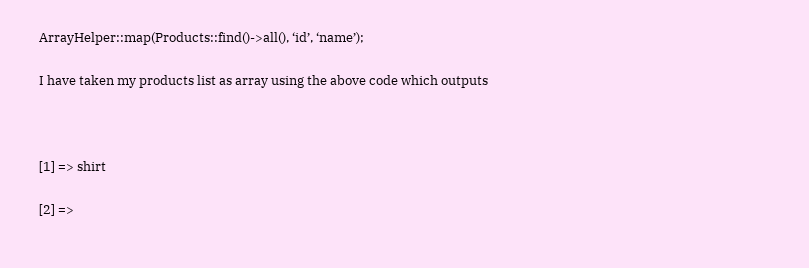ArrayHelper::map(Products::find()->all(), ‘id’, ‘name’);

I have taken my products list as array using the above code which outputs



[1] => shirt

[2] =>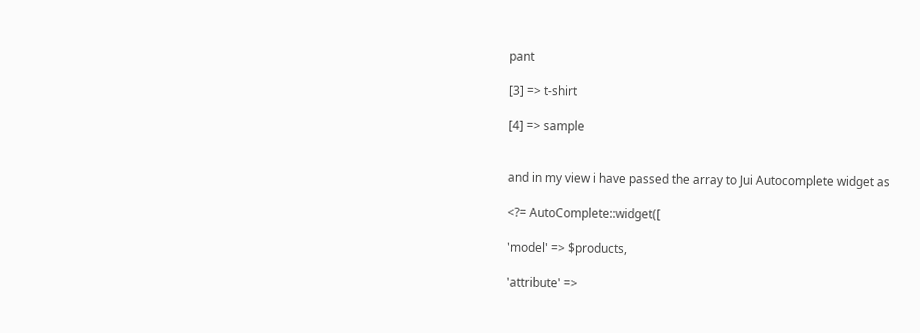pant

[3] => t-shirt

[4] => sample


and in my view i have passed the array to Jui Autocomplete widget as

<?= AutoComplete::widget([

'model' => $products,

'attribute' =>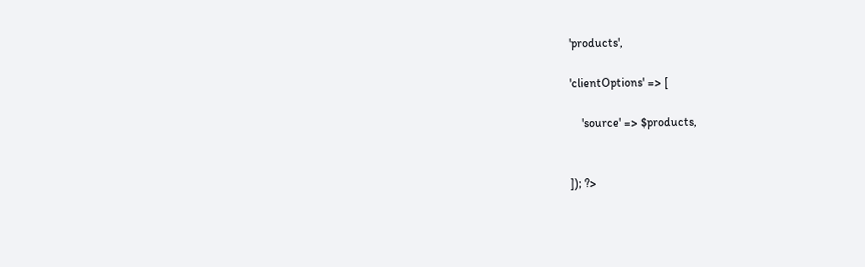'products',

'clientOptions' => [

    'source' => $products,


]); ?>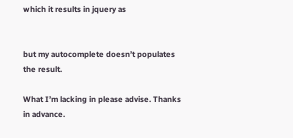which it results in jquery as


but my autocomplete doesn’t populates the result.

What I’m lacking in please advise. Thanks in advance.